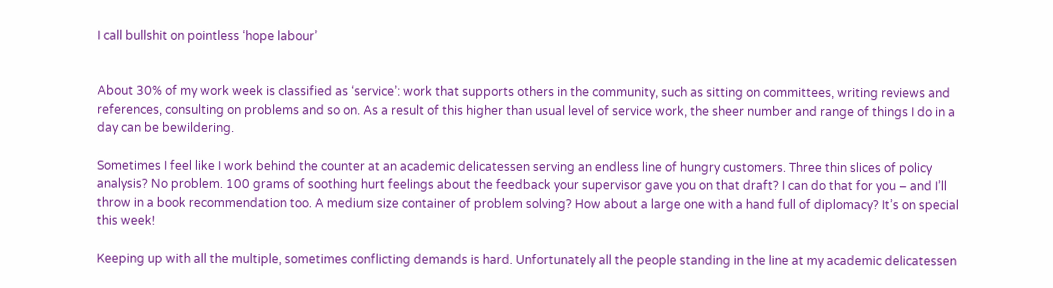I call bullshit on pointless ‘hope labour’


About 30% of my work week is classified as ‘service’: work that supports others in the community, such as sitting on committees, writing reviews and references, consulting on problems and so on. As a result of this higher than usual level of service work, the sheer number and range of things I do in a day can be bewildering.

Sometimes I feel like I work behind the counter at an academic delicatessen serving an endless line of hungry customers. Three thin slices of policy analysis? No problem. 100 grams of soothing hurt feelings about the feedback your supervisor gave you on that draft? I can do that for you – and I’ll throw in a book recommendation too. A medium size container of problem solving? How about a large one with a hand full of diplomacy? It’s on special this week!

Keeping up with all the multiple, sometimes conflicting demands is hard. Unfortunately all the people standing in the line at my academic delicatessen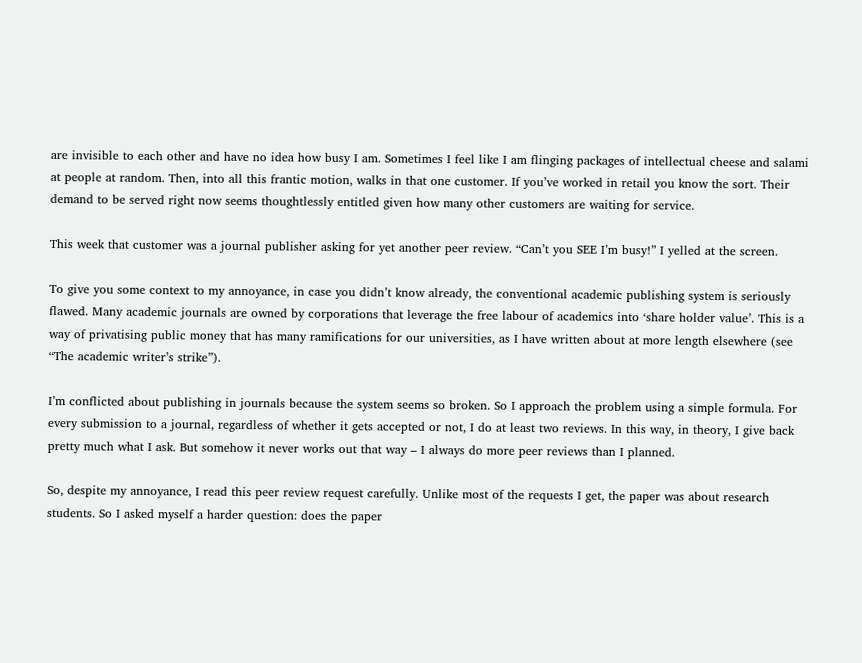are invisible to each other and have no idea how busy I am. Sometimes I feel like I am flinging packages of intellectual cheese and salami at people at random. Then, into all this frantic motion, walks in that one customer. If you’ve worked in retail you know the sort. Their demand to be served right now seems thoughtlessly entitled given how many other customers are waiting for service.

This week that customer was a journal publisher asking for yet another peer review. “Can’t you SEE I’m busy!” I yelled at the screen.

To give you some context to my annoyance, in case you didn’t know already, the conventional academic publishing system is seriously flawed. Many academic journals are owned by corporations that leverage the free labour of academics into ‘share holder value’. This is a way of privatising public money that has many ramifications for our universities, as I have written about at more length elsewhere (see “The academic writer’s strike”).

I’m conflicted about publishing in journals because the system seems so broken. So I approach the problem using a simple formula. For every submission to a journal, regardless of whether it gets accepted or not, I do at least two reviews. In this way, in theory, I give back pretty much what I ask. But somehow it never works out that way – I always do more peer reviews than I planned.

So, despite my annoyance, I read this peer review request carefully. Unlike most of the requests I get, the paper was about research students. So I asked myself a harder question: does the paper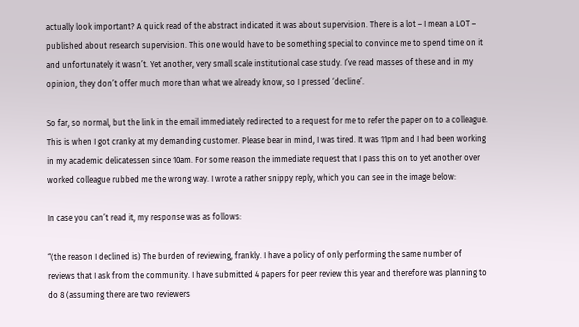actually look important? A quick read of the abstract indicated it was about supervision. There is a lot – I mean a LOT – published about research supervision. This one would have to be something special to convince me to spend time on it and unfortunately it wasn’t. Yet another, very small scale institutional case study. I’ve read masses of these and in my opinion, they don’t offer much more than what we already know, so I pressed ‘decline’.

So far, so normal, but the link in the email immediately redirected to a request for me to refer the paper on to a colleague. This is when I got cranky at my demanding customer. Please bear in mind, I was tired. It was 11pm and I had been working in my academic delicatessen since 10am. For some reason the immediate request that I pass this on to yet another over worked colleague rubbed me the wrong way. I wrote a rather snippy reply, which you can see in the image below:

In case you can’t read it, my response was as follows:

“(the reason I declined is) The burden of reviewing, frankly. I have a policy of only performing the same number of reviews that I ask from the community. I have submitted 4 papers for peer review this year and therefore was planning to do 8 (assuming there are two reviewers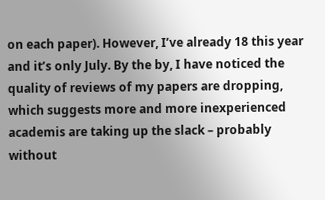on each paper). However, I’ve already 18 this year and it’s only July. By the by, I have noticed the quality of reviews of my papers are dropping, which suggests more and more inexperienced academis are taking up the slack – probably without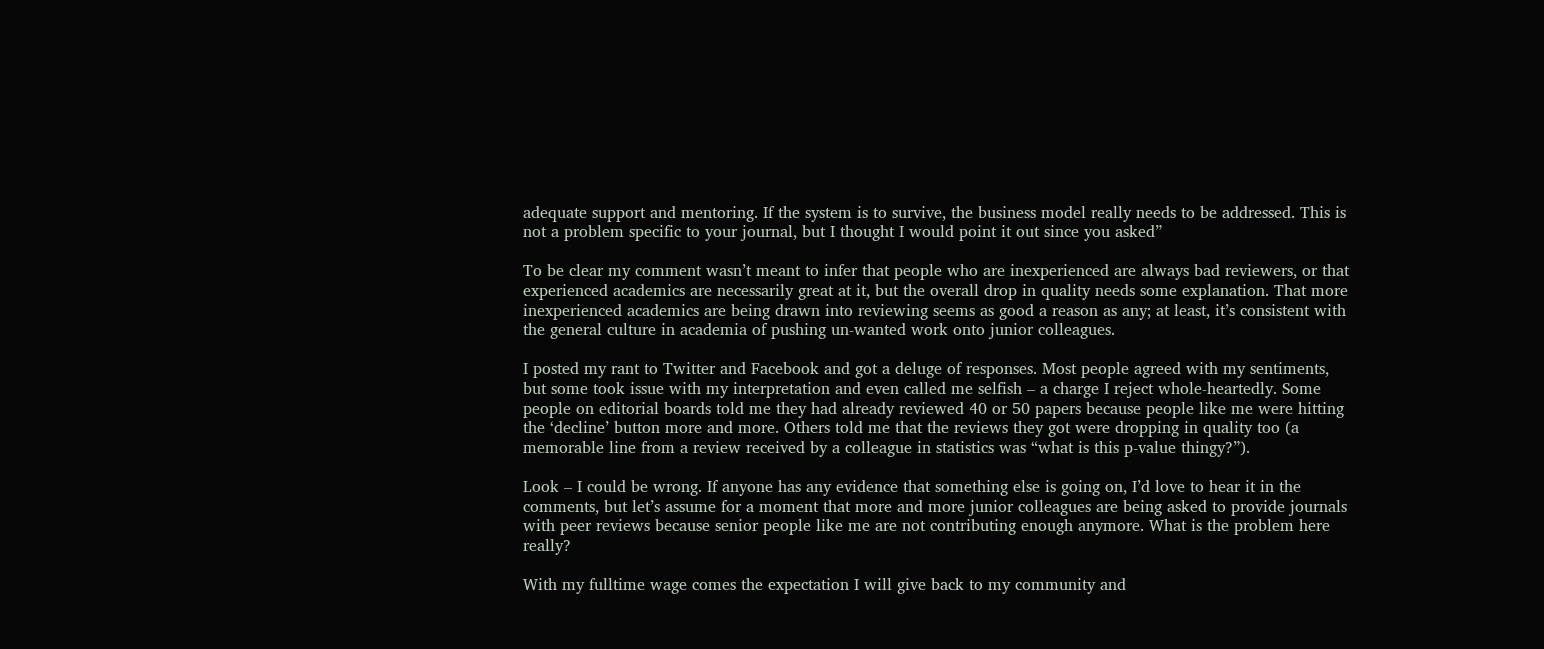adequate support and mentoring. If the system is to survive, the business model really needs to be addressed. This is not a problem specific to your journal, but I thought I would point it out since you asked”

To be clear my comment wasn’t meant to infer that people who are inexperienced are always bad reviewers, or that experienced academics are necessarily great at it, but the overall drop in quality needs some explanation. That more inexperienced academics are being drawn into reviewing seems as good a reason as any; at least, it’s consistent with the general culture in academia of pushing un-wanted work onto junior colleagues.

I posted my rant to Twitter and Facebook and got a deluge of responses. Most people agreed with my sentiments, but some took issue with my interpretation and even called me selfish – a charge I reject whole-heartedly. Some people on editorial boards told me they had already reviewed 40 or 50 papers because people like me were hitting the ‘decline’ button more and more. Others told me that the reviews they got were dropping in quality too (a memorable line from a review received by a colleague in statistics was “what is this p-value thingy?”).

Look – I could be wrong. If anyone has any evidence that something else is going on, I’d love to hear it in the comments, but let’s assume for a moment that more and more junior colleagues are being asked to provide journals with peer reviews because senior people like me are not contributing enough anymore. What is the problem here really?

With my fulltime wage comes the expectation I will give back to my community and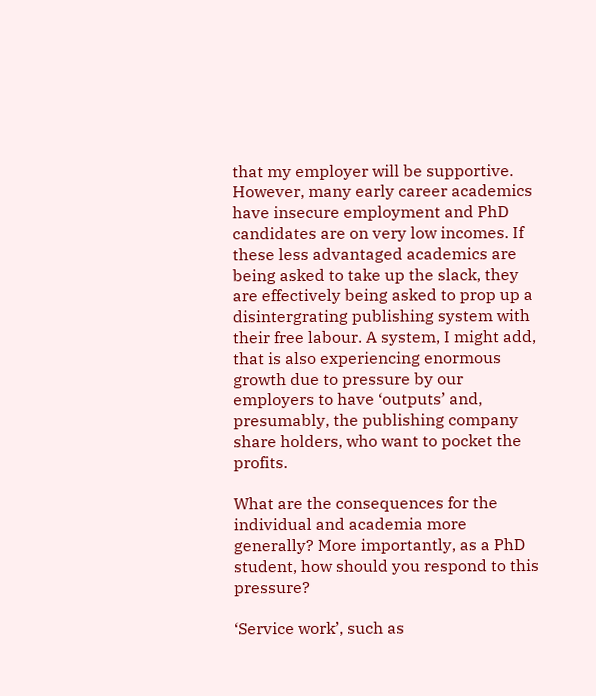that my employer will be supportive. However, many early career academics have insecure employment and PhD candidates are on very low incomes. If these less advantaged academics are being asked to take up the slack, they are effectively being asked to prop up a disintergrating publishing system with their free labour. A system, I might add, that is also experiencing enormous growth due to pressure by our employers to have ‘outputs’ and, presumably, the publishing company share holders, who want to pocket the profits.

What are the consequences for the individual and academia more generally? More importantly, as a PhD student, how should you respond to this pressure?

‘Service work’, such as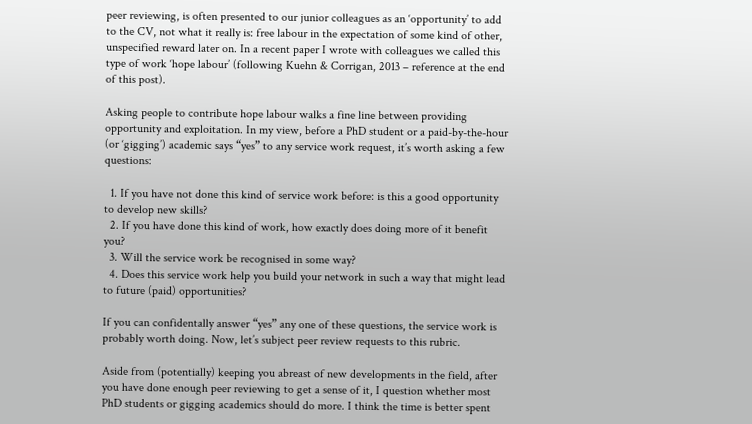peer reviewing, is often presented to our junior colleagues as an ‘opportunity’ to add to the CV, not what it really is: free labour in the expectation of some kind of other, unspecified reward later on. In a recent paper I wrote with colleagues we called this type of work ‘hope labour’ (following Kuehn & Corrigan, 2013 – reference at the end of this post).

Asking people to contribute hope labour walks a fine line between providing opportunity and exploitation. In my view, before a PhD student or a paid-by-the-hour (or ‘gigging’) academic says “yes” to any service work request, it’s worth asking a few questions:

  1. If you have not done this kind of service work before: is this a good opportunity to develop new skills?
  2. If you have done this kind of work, how exactly does doing more of it benefit you?
  3. Will the service work be recognised in some way?
  4. Does this service work help you build your network in such a way that might lead to future (paid) opportunities?

If you can confidentally answer “yes” any one of these questions, the service work is probably worth doing. Now, let’s subject peer review requests to this rubric.

Aside from (potentially) keeping you abreast of new developments in the field, after you have done enough peer reviewing to get a sense of it, I question whether most PhD students or gigging academics should do more. I think the time is better spent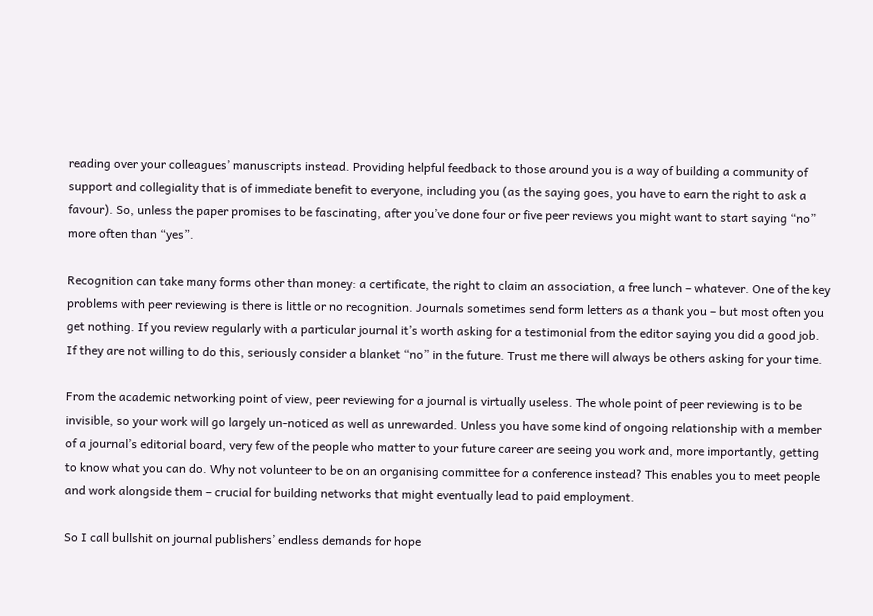reading over your colleagues’ manuscripts instead. Providing helpful feedback to those around you is a way of building a community of support and collegiality that is of immediate benefit to everyone, including you (as the saying goes, you have to earn the right to ask a favour). So, unless the paper promises to be fascinating, after you’ve done four or five peer reviews you might want to start saying “no” more often than “yes”.

Recognition can take many forms other than money: a certificate, the right to claim an association, a free lunch – whatever. One of the key problems with peer reviewing is there is little or no recognition. Journals sometimes send form letters as a thank you – but most often you get nothing. If you review regularly with a particular journal it’s worth asking for a testimonial from the editor saying you did a good job. If they are not willing to do this, seriously consider a blanket “no” in the future. Trust me there will always be others asking for your time.

From the academic networking point of view, peer reviewing for a journal is virtually useless. The whole point of peer reviewing is to be invisible, so your work will go largely un-noticed as well as unrewarded. Unless you have some kind of ongoing relationship with a member of a journal’s editorial board, very few of the people who matter to your future career are seeing you work and, more importantly, getting to know what you can do. Why not volunteer to be on an organising committee for a conference instead? This enables you to meet people and work alongside them – crucial for building networks that might eventually lead to paid employment.

So I call bullshit on journal publishers’ endless demands for hope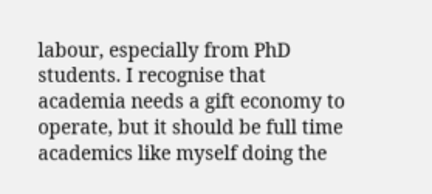labour, especially from PhD students. I recognise that academia needs a gift economy to operate, but it should be full time academics like myself doing the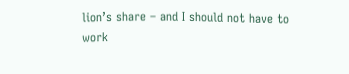lion’s share – and I should not have to work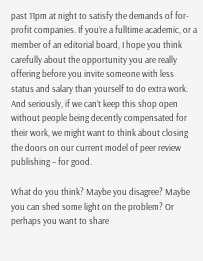past 11pm at night to satisfy the demands of for-profit companies. If you’re a fulltime academic, or a member of an editorial board, I hope you think carefully about the opportunity you are really offering before you invite someone with less status and salary than yourself to do extra work. And seriously, if we can’t keep this shop open without people being decently compensated for their work, we might want to think about closing the doors on our current model of peer review publishing – for good.

What do you think? Maybe you disagree? Maybe you can shed some light on the problem? Or perhaps you want to share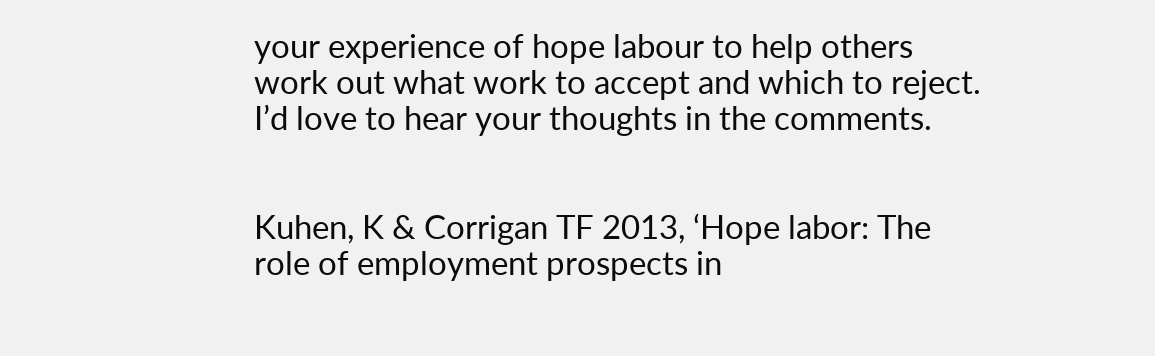your experience of hope labour to help others work out what work to accept and which to reject. I’d love to hear your thoughts in the comments.


Kuhen, K & Corrigan TF 2013, ‘Hope labor: The role of employment prospects in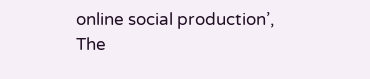online social production’, The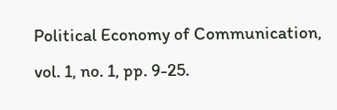Political Economy of Communication, vol. 1, no. 1, pp. 9-25.